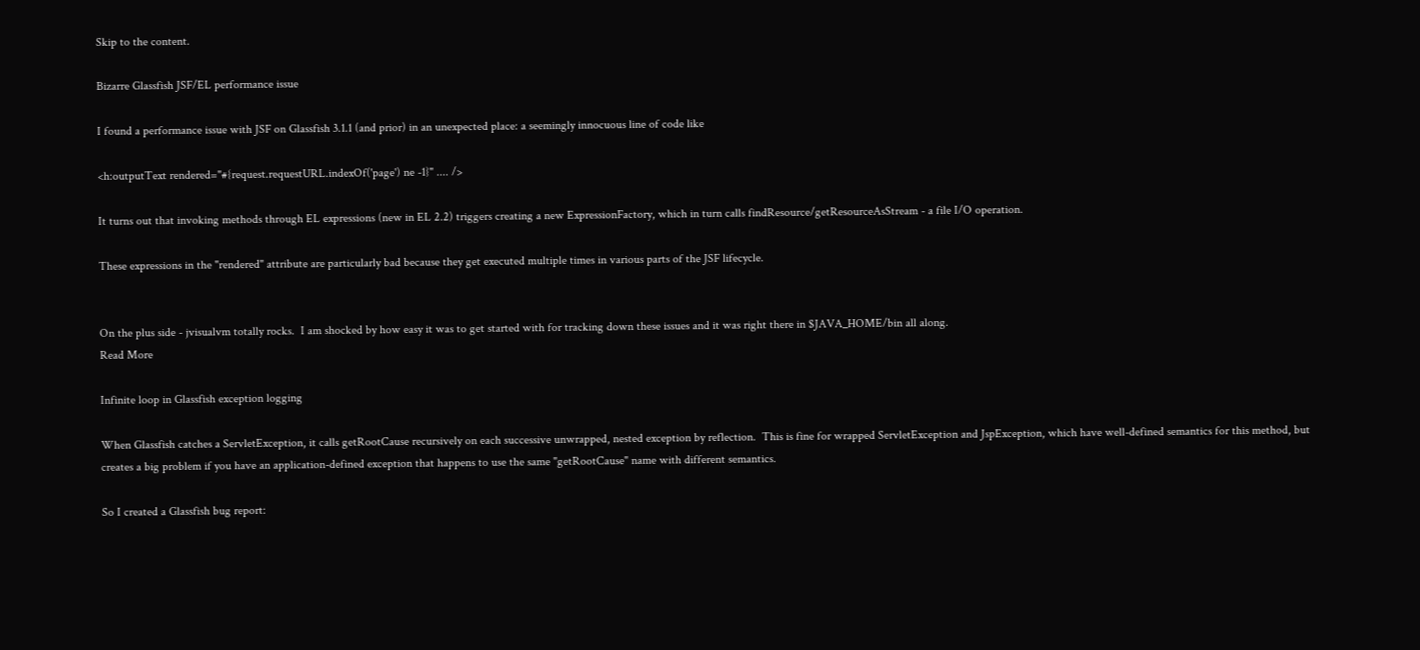Skip to the content.

Bizarre Glassfish JSF/EL performance issue

I found a performance issue with JSF on Glassfish 3.1.1 (and prior) in an unexpected place: a seemingly innocuous line of code like

<h:outputText rendered="#{request.requestURL.indexOf('page') ne -1}" .... />

It turns out that invoking methods through EL expressions (new in EL 2.2) triggers creating a new ExpressionFactory, which in turn calls findResource/getResourceAsStream - a file I/O operation.

These expressions in the "rendered" attribute are particularly bad because they get executed multiple times in various parts of the JSF lifecycle.


On the plus side - jvisualvm totally rocks.  I am shocked by how easy it was to get started with for tracking down these issues and it was right there in $JAVA_HOME/bin all along.
Read More

Infinite loop in Glassfish exception logging

When Glassfish catches a ServletException, it calls getRootCause recursively on each successive unwrapped, nested exception by reflection.  This is fine for wrapped ServletException and JspException, which have well-defined semantics for this method, but creates a big problem if you have an application-defined exception that happens to use the same "getRootCause" name with different semantics.

So I created a Glassfish bug report: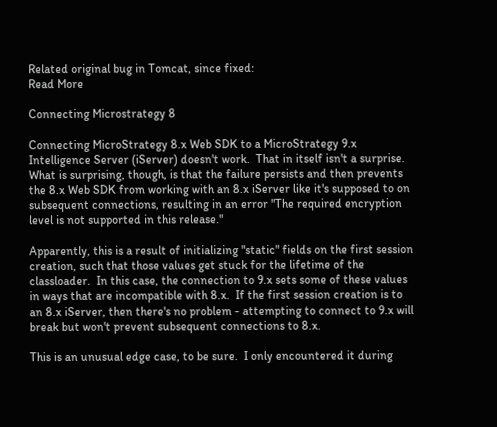Related original bug in Tomcat, since fixed:
Read More

Connecting Microstrategy 8

Connecting MicroStrategy 8.x Web SDK to a MicroStrategy 9.x Intelligence Server (iServer) doesn't work.  That in itself isn't a surprise.  What is surprising, though, is that the failure persists and then prevents the 8.x Web SDK from working with an 8.x iServer like it's supposed to on subsequent connections, resulting in an error "The required encryption level is not supported in this release."

Apparently, this is a result of initializing "static" fields on the first session creation, such that those values get stuck for the lifetime of the classloader.  In this case, the connection to 9.x sets some of these values in ways that are incompatible with 8.x.  If the first session creation is to an 8.x iServer, then there's no problem - attempting to connect to 9.x will break but won't prevent subsequent connections to 8.x.

This is an unusual edge case, to be sure.  I only encountered it during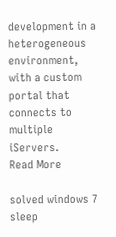development in a heterogeneous environment, with a custom portal that connects to multiple iServers.
Read More

solved windows 7 sleep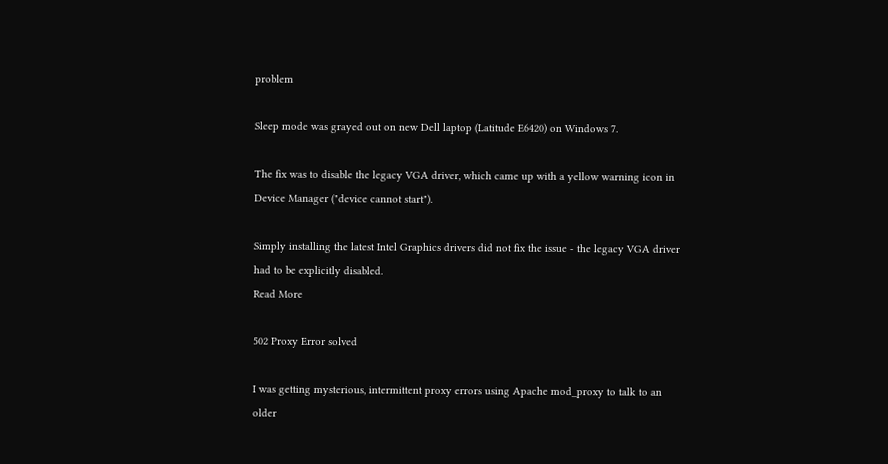problem

Sleep mode was grayed out on new Dell laptop (Latitude E6420) on Windows 7.

The fix was to disable the legacy VGA driver, which came up with a yellow warning icon in Device Manager ("device cannot start").

Simply installing the latest Intel Graphics drivers did not fix the issue - the legacy VGA driver had to be explicitly disabled.
Read More

502 Proxy Error solved

I was getting mysterious, intermittent proxy errors using Apache mod_proxy to talk to an older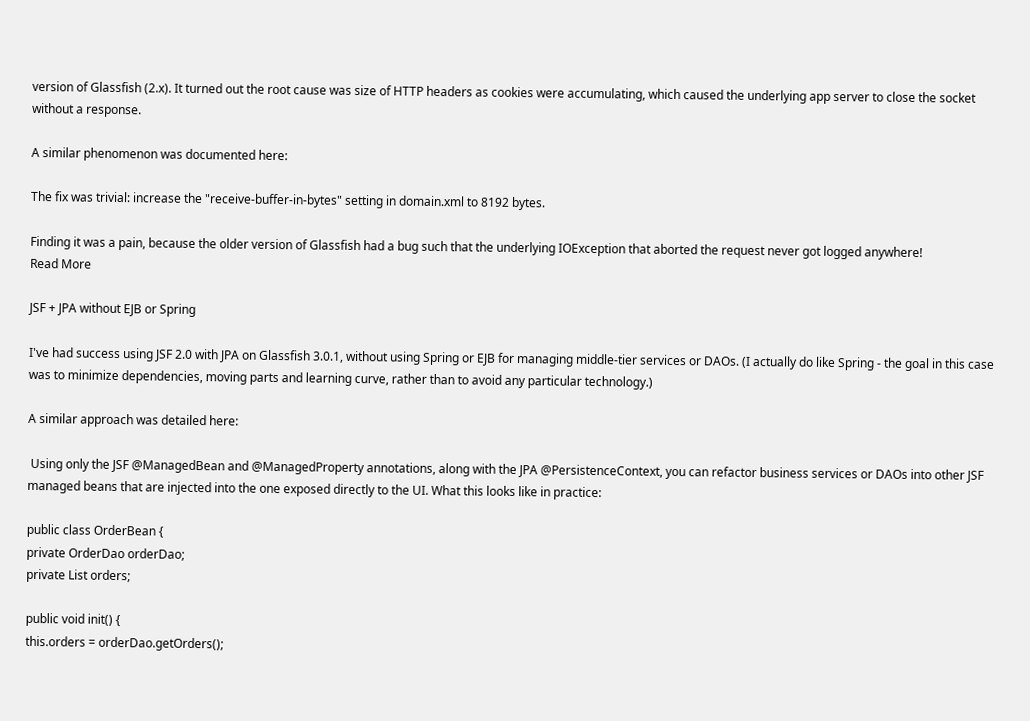version of Glassfish (2.x). It turned out the root cause was size of HTTP headers as cookies were accumulating, which caused the underlying app server to close the socket without a response.

A similar phenomenon was documented here:

The fix was trivial: increase the "receive-buffer-in-bytes" setting in domain.xml to 8192 bytes.

Finding it was a pain, because the older version of Glassfish had a bug such that the underlying IOException that aborted the request never got logged anywhere!
Read More

JSF + JPA without EJB or Spring

I've had success using JSF 2.0 with JPA on Glassfish 3.0.1, without using Spring or EJB for managing middle-tier services or DAOs. (I actually do like Spring - the goal in this case was to minimize dependencies, moving parts and learning curve, rather than to avoid any particular technology.)

A similar approach was detailed here:

 Using only the JSF @ManagedBean and @ManagedProperty annotations, along with the JPA @PersistenceContext, you can refactor business services or DAOs into other JSF managed beans that are injected into the one exposed directly to the UI. What this looks like in practice:

public class OrderBean {
private OrderDao orderDao;
private List orders;

public void init() {
this.orders = orderDao.getOrders();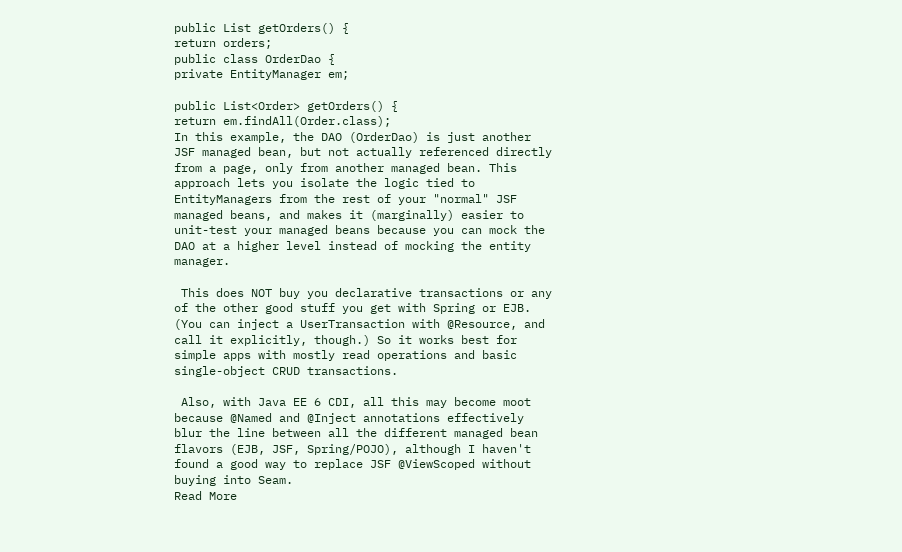public List getOrders() {
return orders;
public class OrderDao {
private EntityManager em;

public List<Order> getOrders() {
return em.findAll(Order.class);
In this example, the DAO (OrderDao) is just another JSF managed bean, but not actually referenced directly from a page, only from another managed bean. This approach lets you isolate the logic tied to EntityManagers from the rest of your "normal" JSF managed beans, and makes it (marginally) easier to unit-test your managed beans because you can mock the DAO at a higher level instead of mocking the entity manager.

 This does NOT buy you declarative transactions or any of the other good stuff you get with Spring or EJB. (You can inject a UserTransaction with @Resource, and call it explicitly, though.) So it works best for simple apps with mostly read operations and basic single-object CRUD transactions.

 Also, with Java EE 6 CDI, all this may become moot because @Named and @Inject annotations effectively blur the line between all the different managed bean flavors (EJB, JSF, Spring/POJO), although I haven't found a good way to replace JSF @ViewScoped without buying into Seam.
Read More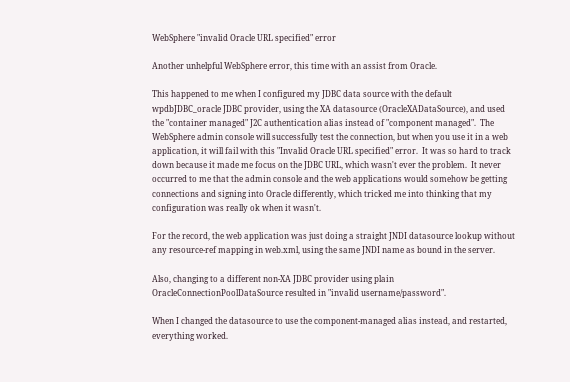WebSphere "invalid Oracle URL specified" error

Another unhelpful WebSphere error, this time with an assist from Oracle.

This happened to me when I configured my JDBC data source with the default wpdbJDBC_oracle JDBC provider, using the XA datasource (OracleXADataSource), and used the "container managed" J2C authentication alias instead of "component managed".  The WebSphere admin console will successfully test the connection, but when you use it in a web application, it will fail with this "Invalid Oracle URL specified" error.  It was so hard to track down because it made me focus on the JDBC URL, which wasn't ever the problem.  It never occurred to me that the admin console and the web applications would somehow be getting connections and signing into Oracle differently, which tricked me into thinking that my configuration was really ok when it wasn't.

For the record, the web application was just doing a straight JNDI datasource lookup without any resource-ref mapping in web.xml, using the same JNDI name as bound in the server.

Also, changing to a different non-XA JDBC provider using plain OracleConnectionPoolDataSource resulted in "invalid username/password".

When I changed the datasource to use the component-managed alias instead, and restarted, everything worked.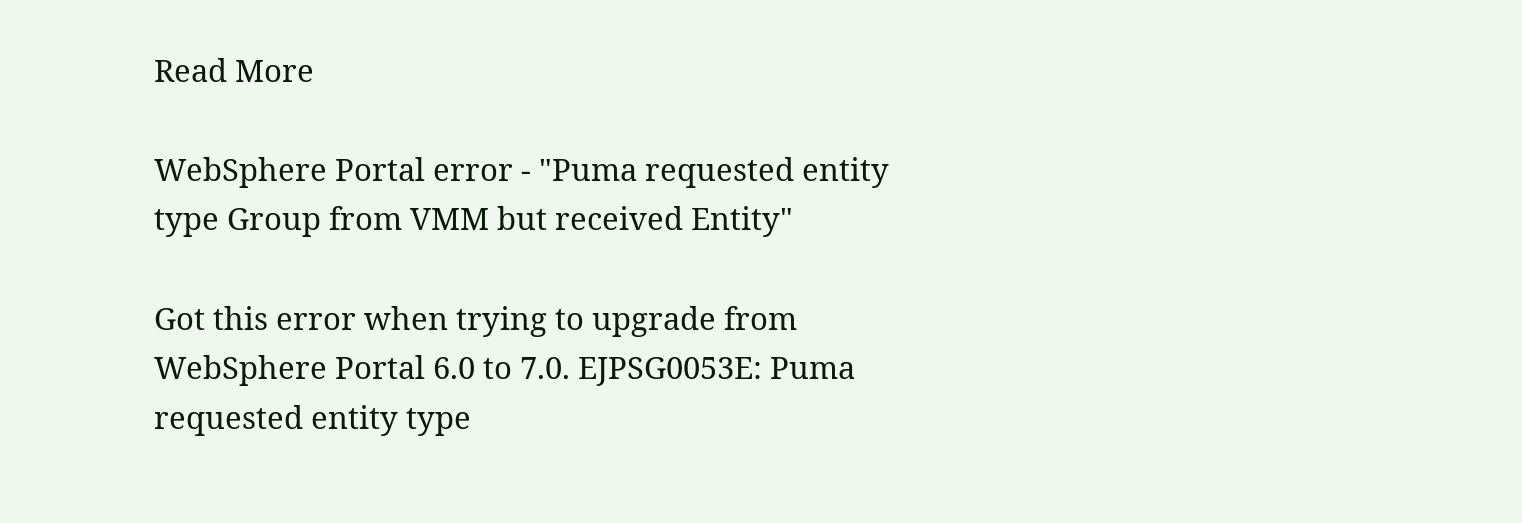Read More

WebSphere Portal error - "Puma requested entity type Group from VMM but received Entity"

Got this error when trying to upgrade from WebSphere Portal 6.0 to 7.0. EJPSG0053E: Puma requested entity type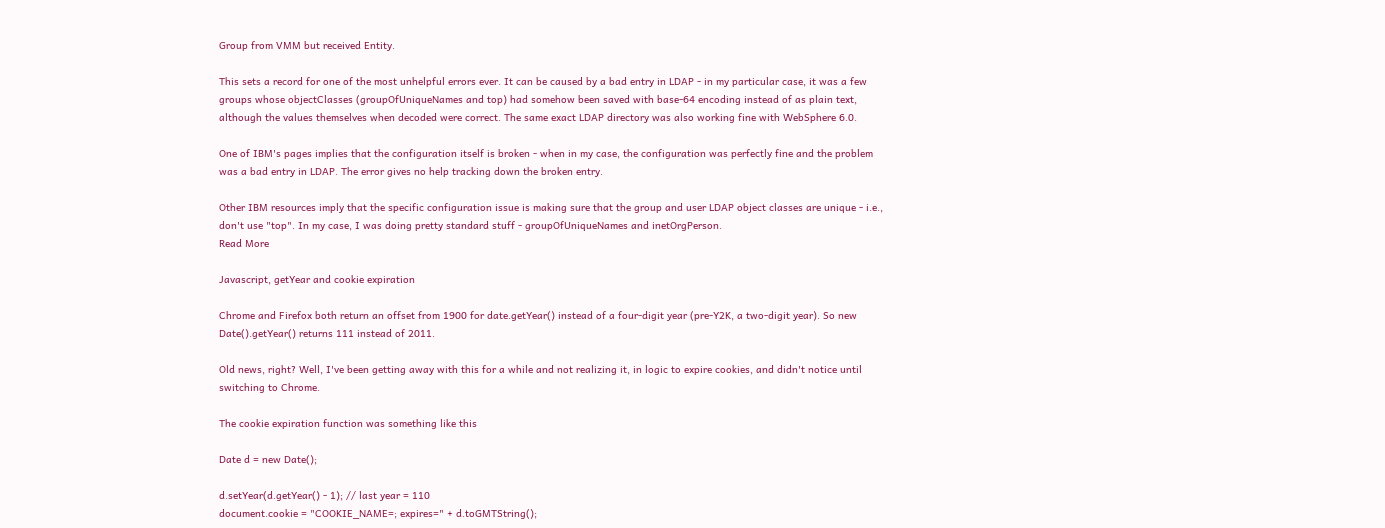Group from VMM but received Entity.

This sets a record for one of the most unhelpful errors ever. It can be caused by a bad entry in LDAP - in my particular case, it was a few groups whose objectClasses (groupOfUniqueNames and top) had somehow been saved with base-64 encoding instead of as plain text, although the values themselves when decoded were correct. The same exact LDAP directory was also working fine with WebSphere 6.0.

One of IBM's pages implies that the configuration itself is broken - when in my case, the configuration was perfectly fine and the problem was a bad entry in LDAP. The error gives no help tracking down the broken entry.

Other IBM resources imply that the specific configuration issue is making sure that the group and user LDAP object classes are unique - i.e., don't use "top". In my case, I was doing pretty standard stuff - groupOfUniqueNames and inetOrgPerson.
Read More

Javascript, getYear and cookie expiration

Chrome and Firefox both return an offset from 1900 for date.getYear() instead of a four-digit year (pre-Y2K, a two-digit year). So new Date().getYear() returns 111 instead of 2011.

Old news, right? Well, I've been getting away with this for a while and not realizing it, in logic to expire cookies, and didn't notice until switching to Chrome.

The cookie expiration function was something like this

Date d = new Date();

d.setYear(d.getYear() - 1); // last year = 110
document.cookie = "COOKIE_NAME=; expires=" + d.toGMTString();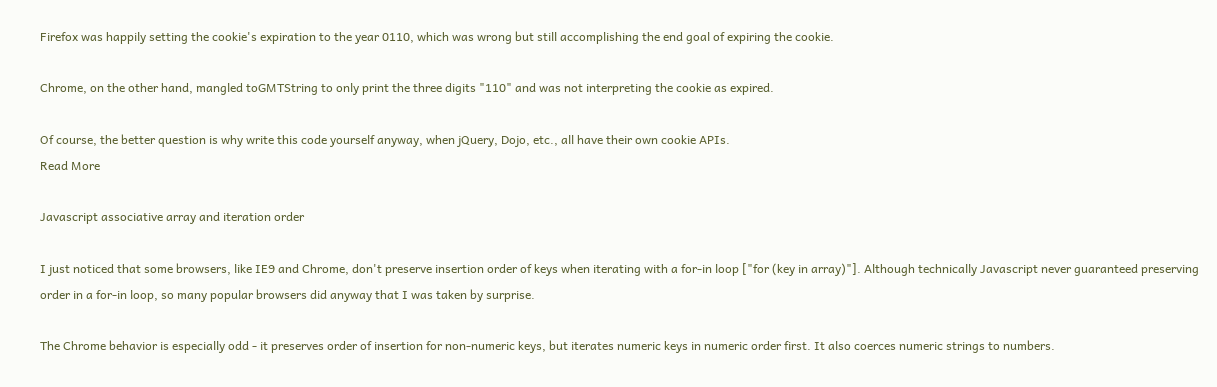Firefox was happily setting the cookie's expiration to the year 0110, which was wrong but still accomplishing the end goal of expiring the cookie.

Chrome, on the other hand, mangled toGMTString to only print the three digits "110" and was not interpreting the cookie as expired.

Of course, the better question is why write this code yourself anyway, when jQuery, Dojo, etc., all have their own cookie APIs.
Read More

Javascript associative array and iteration order

I just noticed that some browsers, like IE9 and Chrome, don't preserve insertion order of keys when iterating with a for-in loop ["for (key in array)"]. Although technically Javascript never guaranteed preserving order in a for-in loop, so many popular browsers did anyway that I was taken by surprise.

The Chrome behavior is especially odd - it preserves order of insertion for non-numeric keys, but iterates numeric keys in numeric order first. It also coerces numeric strings to numbers.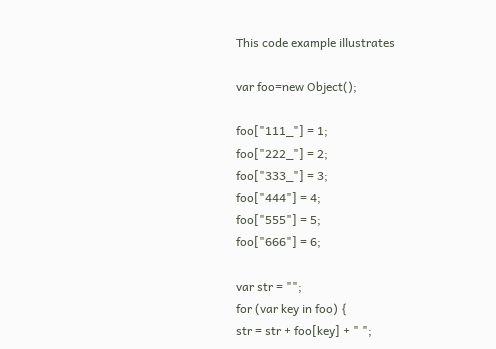This code example illustrates

var foo=new Object();

foo["111_"] = 1;
foo["222_"] = 2;
foo["333_"] = 3;
foo["444"] = 4;
foo["555"] = 5;
foo["666"] = 6;

var str = "";
for (var key in foo) {
str = str + foo[key] + " ";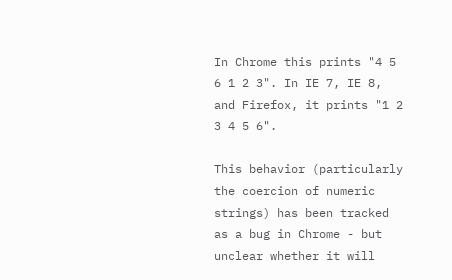In Chrome this prints "4 5 6 1 2 3". In IE 7, IE 8, and Firefox, it prints "1 2 3 4 5 6".

This behavior (particularly the coercion of numeric strings) has been tracked as a bug in Chrome - but unclear whether it will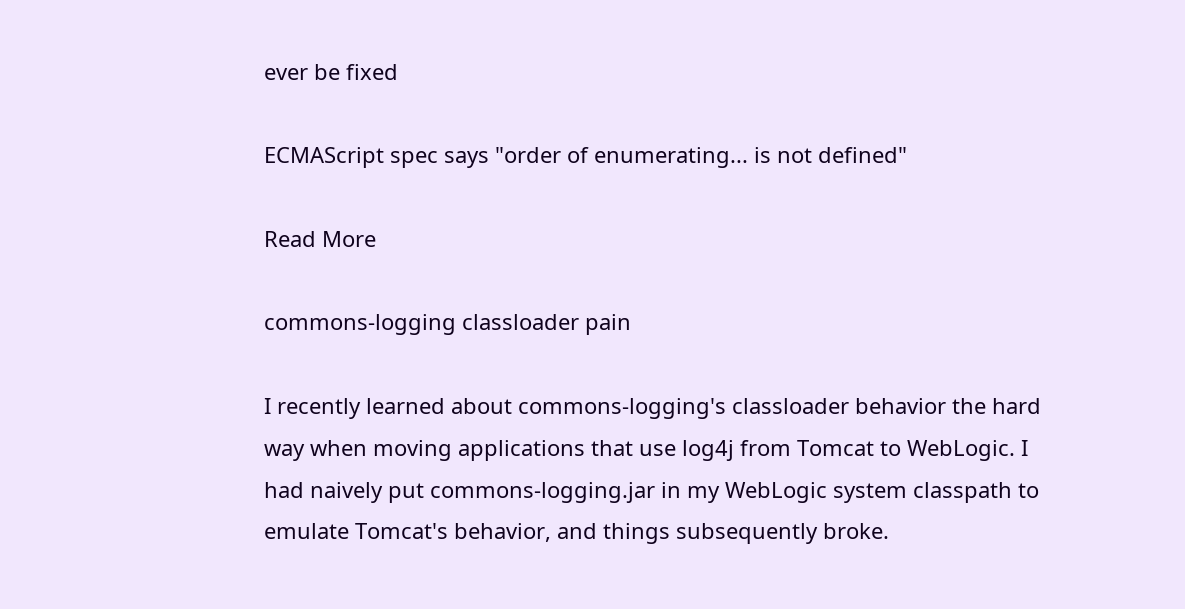ever be fixed

ECMAScript spec says "order of enumerating... is not defined"

Read More

commons-logging classloader pain

I recently learned about commons-logging's classloader behavior the hard way when moving applications that use log4j from Tomcat to WebLogic. I had naively put commons-logging.jar in my WebLogic system classpath to emulate Tomcat's behavior, and things subsequently broke.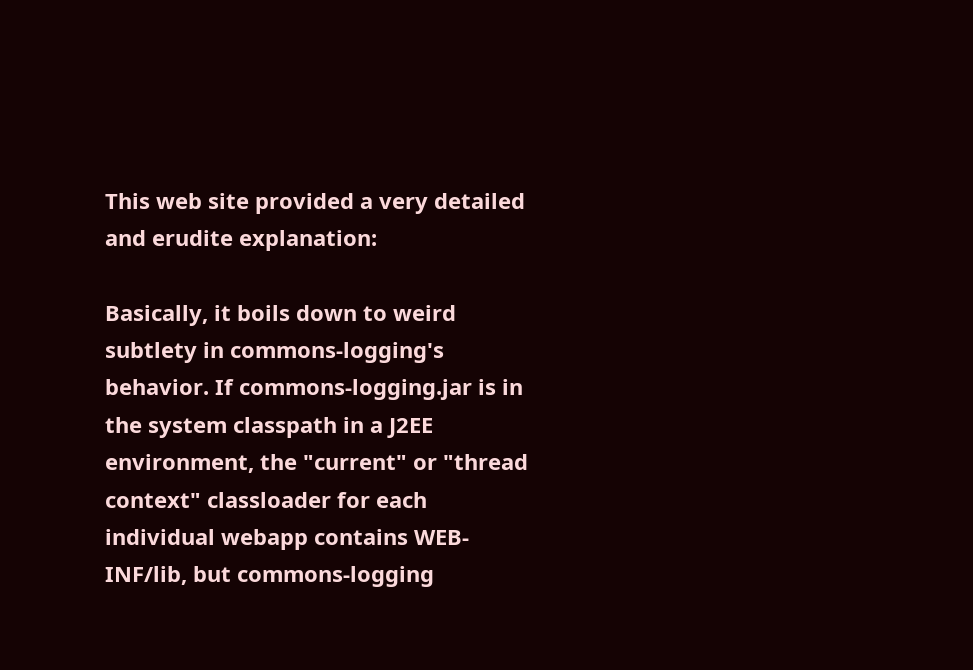This web site provided a very detailed and erudite explanation:

Basically, it boils down to weird subtlety in commons-logging's behavior. If commons-logging.jar is in the system classpath in a J2EE environment, the "current" or "thread context" classloader for each individual webapp contains WEB-INF/lib, but commons-logging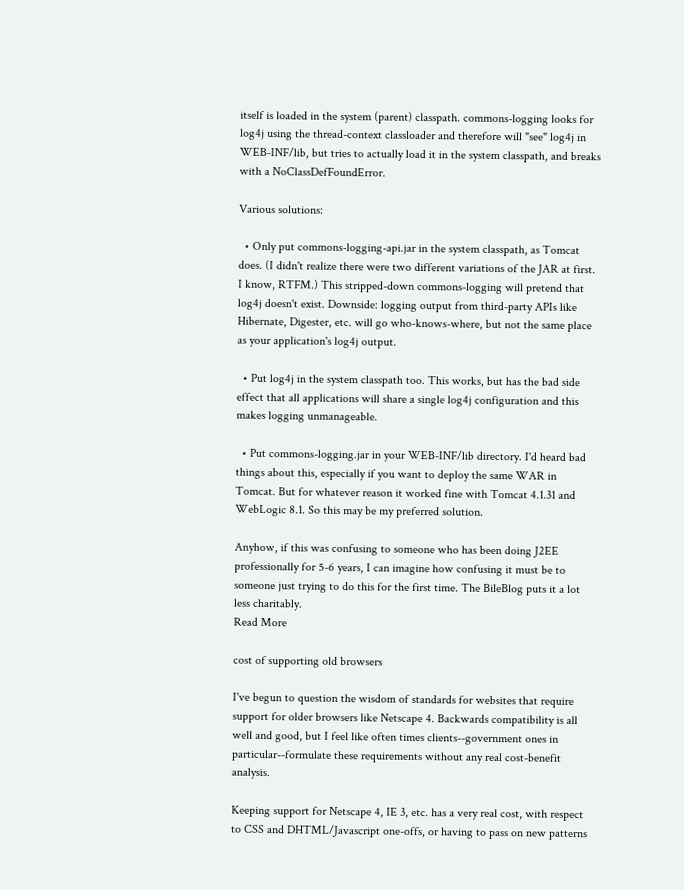itself is loaded in the system (parent) classpath. commons-logging looks for log4j using the thread-context classloader and therefore will "see" log4j in WEB-INF/lib, but tries to actually load it in the system classpath, and breaks with a NoClassDefFoundError.

Various solutions:

  • Only put commons-logging-api.jar in the system classpath, as Tomcat does. (I didn't realize there were two different variations of the JAR at first. I know, RTFM.) This stripped-down commons-logging will pretend that log4j doesn't exist. Downside: logging output from third-party APIs like Hibernate, Digester, etc. will go who-knows-where, but not the same place as your application's log4j output.

  • Put log4j in the system classpath too. This works, but has the bad side effect that all applications will share a single log4j configuration and this makes logging unmanageable.

  • Put commons-logging.jar in your WEB-INF/lib directory. I'd heard bad things about this, especially if you want to deploy the same WAR in Tomcat. But for whatever reason it worked fine with Tomcat 4.1.31 and WebLogic 8.1. So this may be my preferred solution.

Anyhow, if this was confusing to someone who has been doing J2EE professionally for 5-6 years, I can imagine how confusing it must be to someone just trying to do this for the first time. The BileBlog puts it a lot less charitably.
Read More

cost of supporting old browsers

I've begun to question the wisdom of standards for websites that require support for older browsers like Netscape 4. Backwards compatibility is all well and good, but I feel like often times clients--government ones in particular--formulate these requirements without any real cost-benefit analysis.

Keeping support for Netscape 4, IE 3, etc. has a very real cost, with respect to CSS and DHTML/Javascript one-offs, or having to pass on new patterns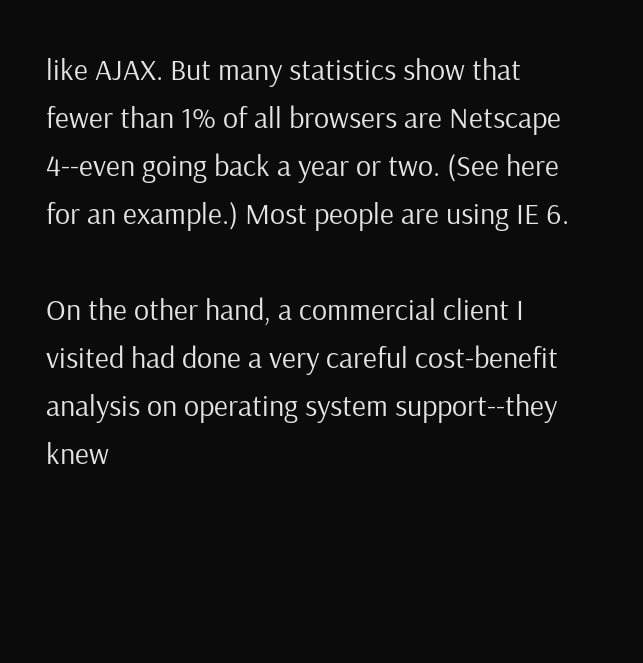like AJAX. But many statistics show that fewer than 1% of all browsers are Netscape 4--even going back a year or two. (See here for an example.) Most people are using IE 6.

On the other hand, a commercial client I visited had done a very careful cost-benefit analysis on operating system support--they knew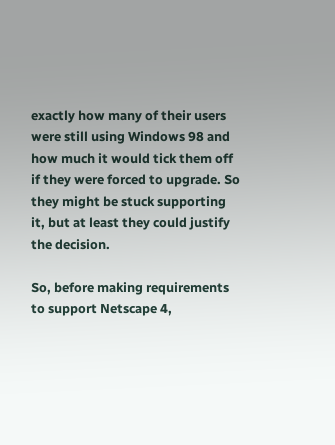exactly how many of their users were still using Windows 98 and how much it would tick them off if they were forced to upgrade. So they might be stuck supporting it, but at least they could justify the decision.

So, before making requirements to support Netscape 4,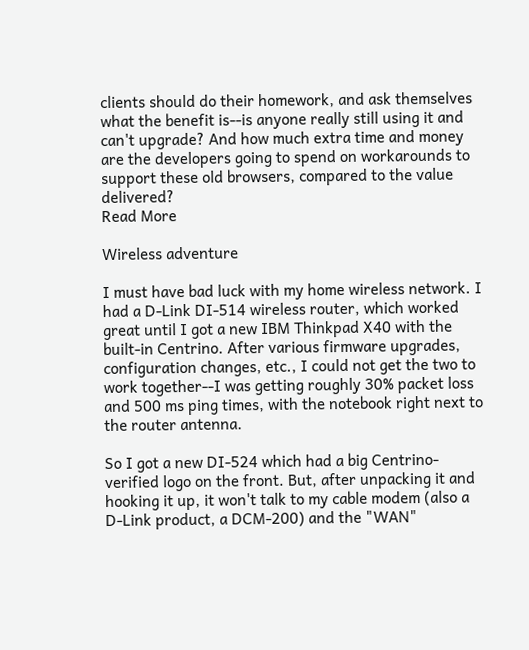clients should do their homework, and ask themselves what the benefit is--is anyone really still using it and can't upgrade? And how much extra time and money are the developers going to spend on workarounds to support these old browsers, compared to the value delivered?
Read More

Wireless adventure

I must have bad luck with my home wireless network. I had a D-Link DI-514 wireless router, which worked great until I got a new IBM Thinkpad X40 with the built-in Centrino. After various firmware upgrades, configuration changes, etc., I could not get the two to work together--I was getting roughly 30% packet loss and 500 ms ping times, with the notebook right next to the router antenna.

So I got a new DI-524 which had a big Centrino-verified logo on the front. But, after unpacking it and hooking it up, it won't talk to my cable modem (also a D-Link product, a DCM-200) and the "WAN"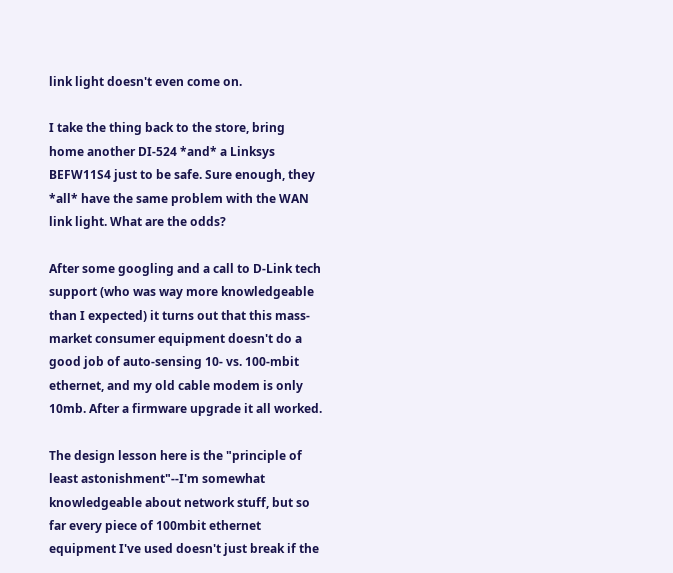link light doesn't even come on.

I take the thing back to the store, bring home another DI-524 *and* a Linksys BEFW11S4 just to be safe. Sure enough, they *all* have the same problem with the WAN link light. What are the odds?

After some googling and a call to D-Link tech support (who was way more knowledgeable than I expected) it turns out that this mass-market consumer equipment doesn't do a good job of auto-sensing 10- vs. 100-mbit ethernet, and my old cable modem is only 10mb. After a firmware upgrade it all worked.

The design lesson here is the "principle of least astonishment"--I'm somewhat knowledgeable about network stuff, but so far every piece of 100mbit ethernet equipment I've used doesn't just break if the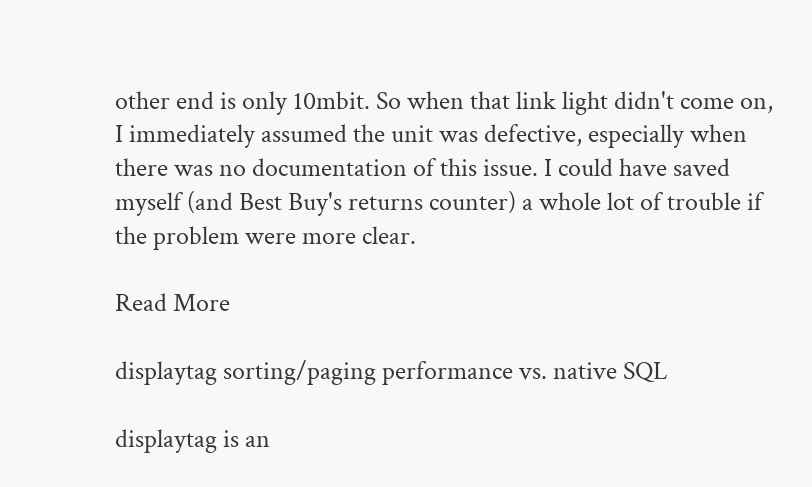other end is only 10mbit. So when that link light didn't come on, I immediately assumed the unit was defective, especially when there was no documentation of this issue. I could have saved myself (and Best Buy's returns counter) a whole lot of trouble if the problem were more clear.

Read More

displaytag sorting/paging performance vs. native SQL

displaytag is an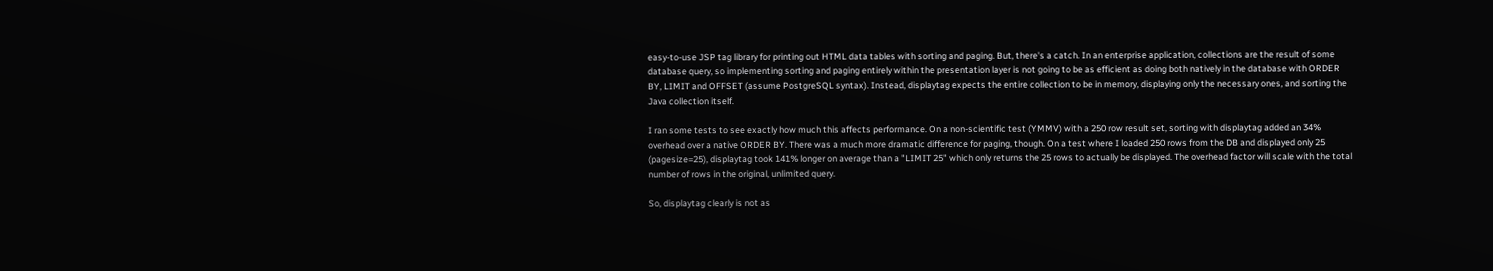easy-to-use JSP tag library for printing out HTML data tables with sorting and paging. But, there's a catch. In an enterprise application, collections are the result of some database query, so implementing sorting and paging entirely within the presentation layer is not going to be as efficient as doing both natively in the database with ORDER BY, LIMIT and OFFSET (assume PostgreSQL syntax). Instead, displaytag expects the entire collection to be in memory, displaying only the necessary ones, and sorting the Java collection itself.

I ran some tests to see exactly how much this affects performance. On a non-scientific test (YMMV) with a 250 row result set, sorting with displaytag added an 34% overhead over a native ORDER BY. There was a much more dramatic difference for paging, though. On a test where I loaded 250 rows from the DB and displayed only 25 (pagesize=25), displaytag took 141% longer on average than a "LIMIT 25" which only returns the 25 rows to actually be displayed. The overhead factor will scale with the total number of rows in the original, unlimited query.

So, displaytag clearly is not as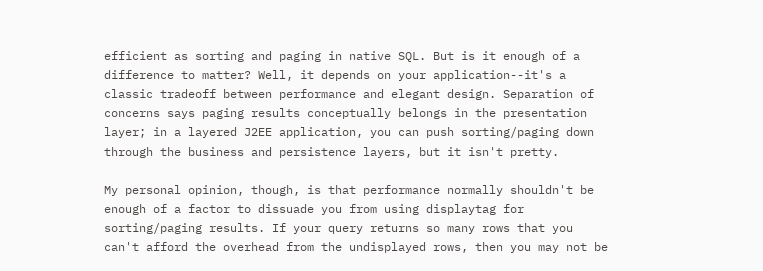efficient as sorting and paging in native SQL. But is it enough of a difference to matter? Well, it depends on your application--it's a classic tradeoff between performance and elegant design. Separation of concerns says paging results conceptually belongs in the presentation layer; in a layered J2EE application, you can push sorting/paging down through the business and persistence layers, but it isn't pretty.

My personal opinion, though, is that performance normally shouldn't be enough of a factor to dissuade you from using displaytag for sorting/paging results. If your query returns so many rows that you can't afford the overhead from the undisplayed rows, then you may not be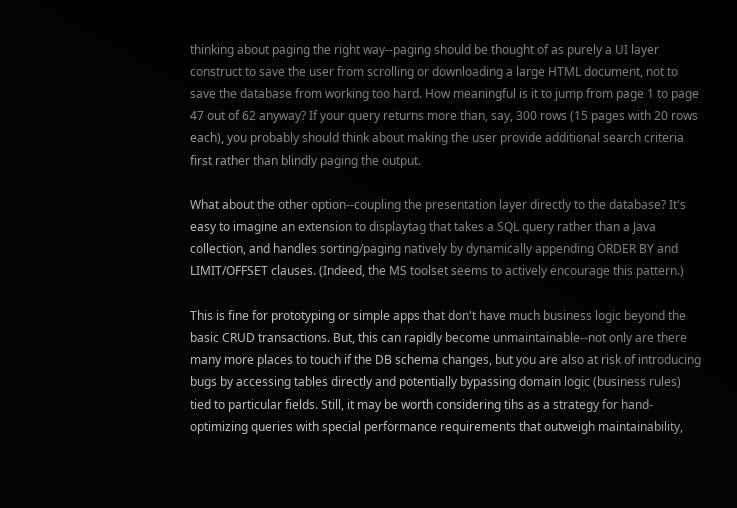thinking about paging the right way--paging should be thought of as purely a UI layer construct to save the user from scrolling or downloading a large HTML document, not to save the database from working too hard. How meaningful is it to jump from page 1 to page 47 out of 62 anyway? If your query returns more than, say, 300 rows (15 pages with 20 rows each), you probably should think about making the user provide additional search criteria first rather than blindly paging the output.

What about the other option--coupling the presentation layer directly to the database? It's easy to imagine an extension to displaytag that takes a SQL query rather than a Java collection, and handles sorting/paging natively by dynamically appending ORDER BY and LIMIT/OFFSET clauses. (Indeed, the MS toolset seems to actively encourage this pattern.)

This is fine for prototyping or simple apps that don't have much business logic beyond the basic CRUD transactions. But, this can rapidly become unmaintainable--not only are there many more places to touch if the DB schema changes, but you are also at risk of introducing bugs by accessing tables directly and potentially bypassing domain logic (business rules) tied to particular fields. Still, it may be worth considering tihs as a strategy for hand-optimizing queries with special performance requirements that outweigh maintainability,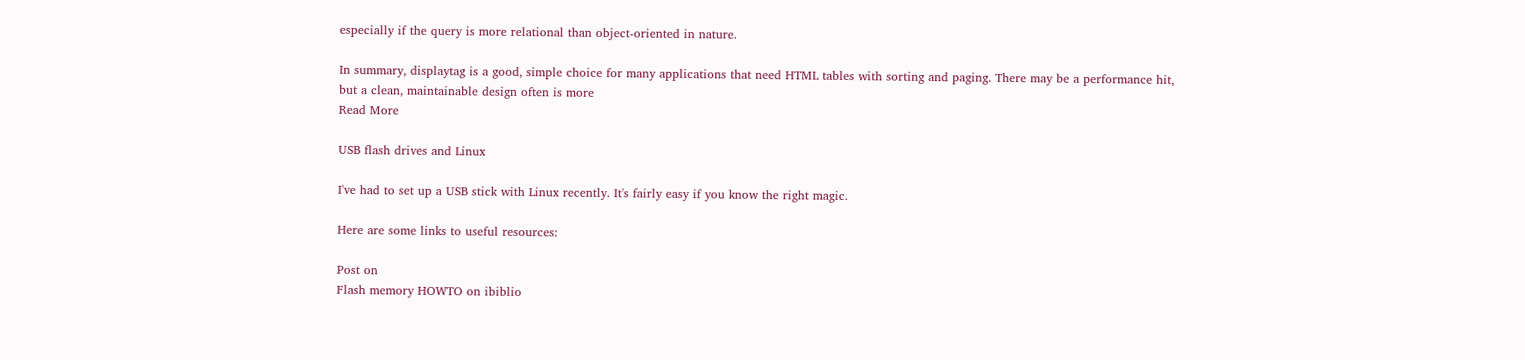especially if the query is more relational than object-oriented in nature.

In summary, displaytag is a good, simple choice for many applications that need HTML tables with sorting and paging. There may be a performance hit, but a clean, maintainable design often is more
Read More

USB flash drives and Linux

I've had to set up a USB stick with Linux recently. It's fairly easy if you know the right magic.

Here are some links to useful resources:

Post on
Flash memory HOWTO on ibiblio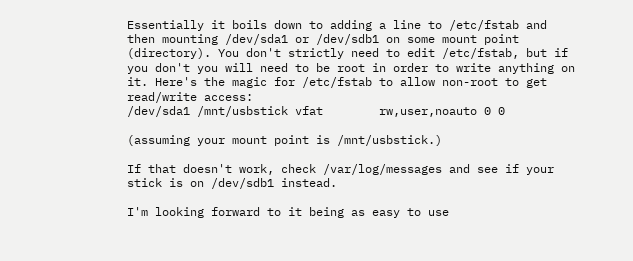Essentially it boils down to adding a line to /etc/fstab and then mounting /dev/sda1 or /dev/sdb1 on some mount point (directory). You don't strictly need to edit /etc/fstab, but if you don't you will need to be root in order to write anything on it. Here's the magic for /etc/fstab to allow non-root to get read/write access:
/dev/sda1 /mnt/usbstick vfat        rw,user,noauto 0 0

(assuming your mount point is /mnt/usbstick.)

If that doesn't work, check /var/log/messages and see if your stick is on /dev/sdb1 instead.

I'm looking forward to it being as easy to use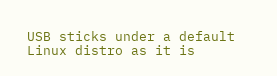USB sticks under a default Linux distro as it is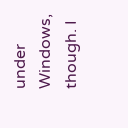under Windows, though. I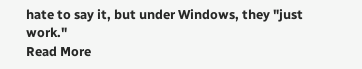hate to say it, but under Windows, they "just work."
Read More